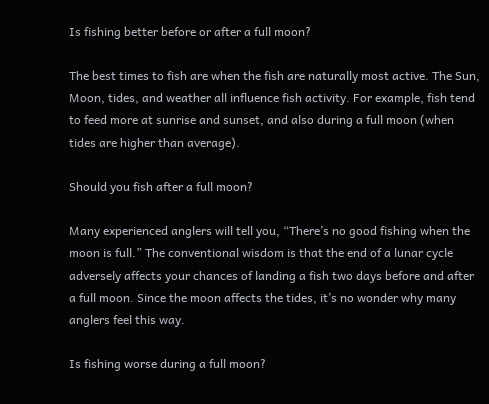Is fishing better before or after a full moon?

The best times to fish are when the fish are naturally most active. The Sun, Moon, tides, and weather all influence fish activity. For example, fish tend to feed more at sunrise and sunset, and also during a full moon (when tides are higher than average).

Should you fish after a full moon?

Many experienced anglers will tell you, “There’s no good fishing when the moon is full.” The conventional wisdom is that the end of a lunar cycle adversely affects your chances of landing a fish two days before and after a full moon. Since the moon affects the tides, it’s no wonder why many anglers feel this way.

Is fishing worse during a full moon?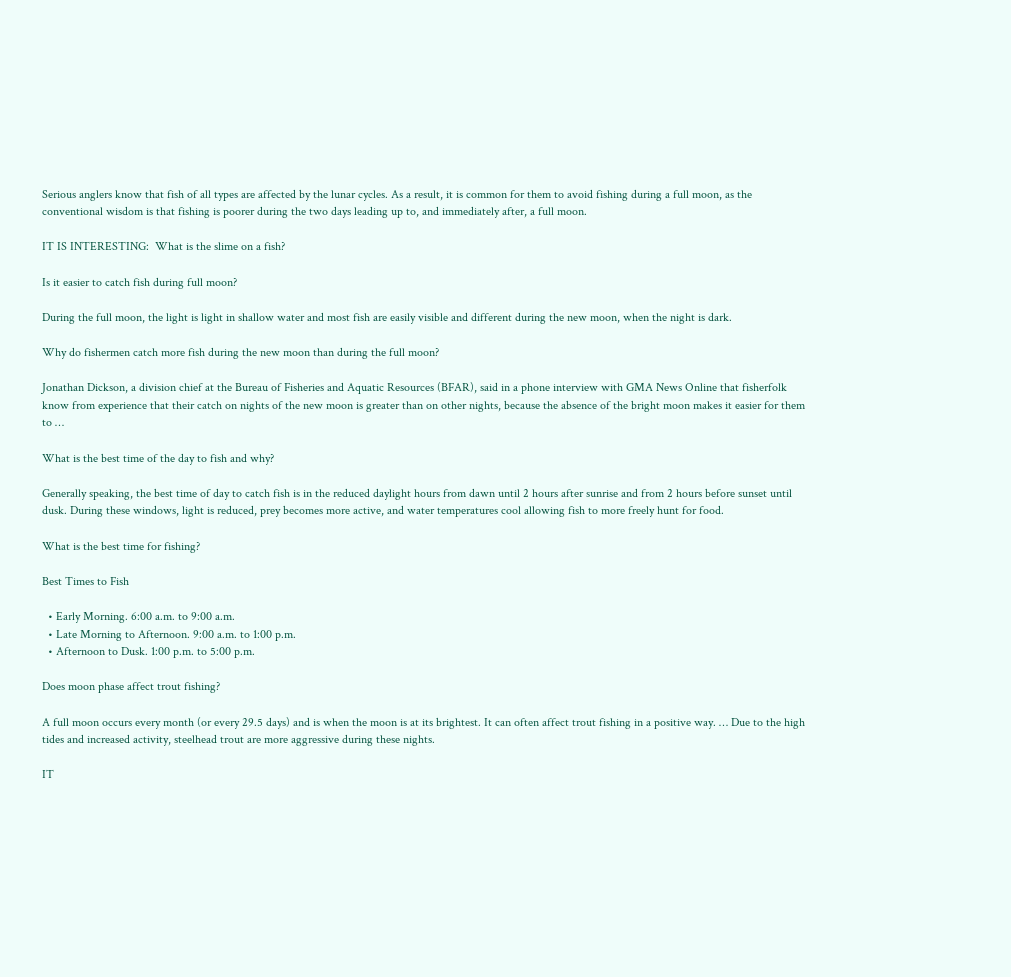Serious anglers know that fish of all types are affected by the lunar cycles. As a result, it is common for them to avoid fishing during a full moon, as the conventional wisdom is that fishing is poorer during the two days leading up to, and immediately after, a full moon.

IT IS INTERESTING:  What is the slime on a fish?

Is it easier to catch fish during full moon?

During the full moon, the light is light in shallow water and most fish are easily visible and different during the new moon, when the night is dark.

Why do fishermen catch more fish during the new moon than during the full moon?

Jonathan Dickson, a division chief at the Bureau of Fisheries and Aquatic Resources (BFAR), said in a phone interview with GMA News Online that fisherfolk know from experience that their catch on nights of the new moon is greater than on other nights, because the absence of the bright moon makes it easier for them to …

What is the best time of the day to fish and why?

Generally speaking, the best time of day to catch fish is in the reduced daylight hours from dawn until 2 hours after sunrise and from 2 hours before sunset until dusk. During these windows, light is reduced, prey becomes more active, and water temperatures cool allowing fish to more freely hunt for food.

What is the best time for fishing?

Best Times to Fish

  • Early Morning. 6:00 a.m. to 9:00 a.m.
  • Late Morning to Afternoon. 9:00 a.m. to 1:00 p.m.
  • Afternoon to Dusk. 1:00 p.m. to 5:00 p.m.

Does moon phase affect trout fishing?

A full moon occurs every month (or every 29.5 days) and is when the moon is at its brightest. It can often affect trout fishing in a positive way. … Due to the high tides and increased activity, steelhead trout are more aggressive during these nights.

IT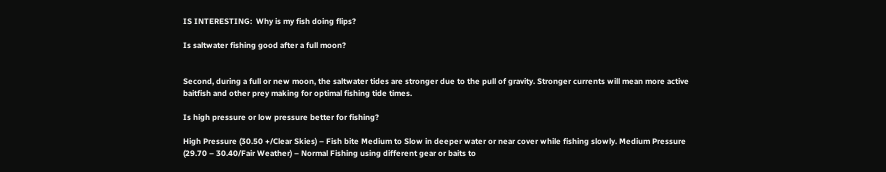IS INTERESTING:  Why is my fish doing flips?

Is saltwater fishing good after a full moon?


Second, during a full or new moon, the saltwater tides are stronger due to the pull of gravity. Stronger currents will mean more active baitfish and other prey making for optimal fishing tide times.

Is high pressure or low pressure better for fishing?

High Pressure (30.50 +/Clear Skies) – Fish bite Medium to Slow in deeper water or near cover while fishing slowly. Medium Pressure (29.70 – 30.40/Fair Weather) – Normal Fishing using different gear or baits to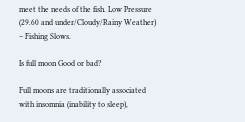meet the needs of the fish. Low Pressure (29.60 and under/Cloudy/Rainy Weather) – Fishing Slows.

Is full moon Good or bad?

Full moons are traditionally associated with insomnia (inability to sleep),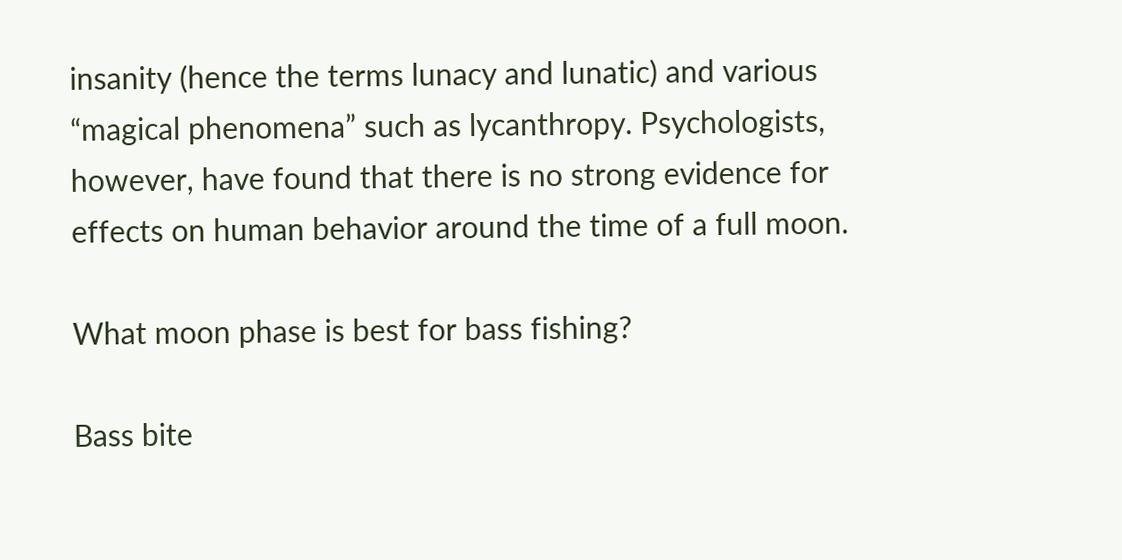insanity (hence the terms lunacy and lunatic) and various “magical phenomena” such as lycanthropy. Psychologists, however, have found that there is no strong evidence for effects on human behavior around the time of a full moon.

What moon phase is best for bass fishing?

Bass bite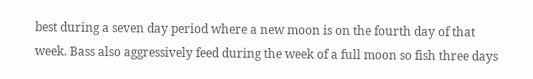best during a seven day period where a new moon is on the fourth day of that week. Bass also aggressively feed during the week of a full moon so fish three days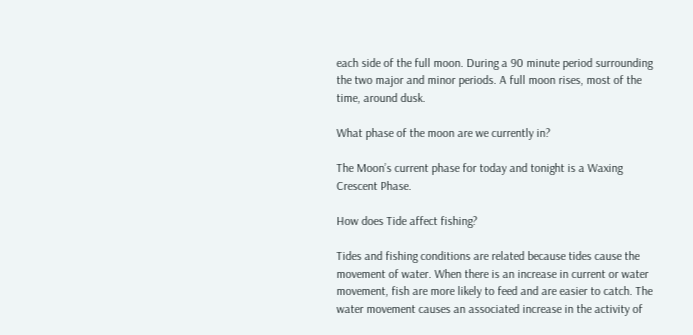each side of the full moon. During a 90 minute period surrounding the two major and minor periods. A full moon rises, most of the time, around dusk.

What phase of the moon are we currently in?

The Moon’s current phase for today and tonight is a Waxing Crescent Phase.

How does Tide affect fishing?

Tides and fishing conditions are related because tides cause the movement of water. When there is an increase in current or water movement, fish are more likely to feed and are easier to catch. The water movement causes an associated increase in the activity of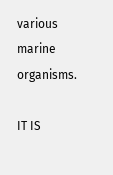various marine organisms.

IT IS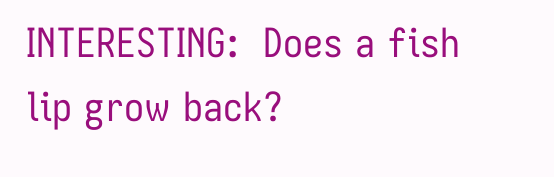INTERESTING:  Does a fish lip grow back?